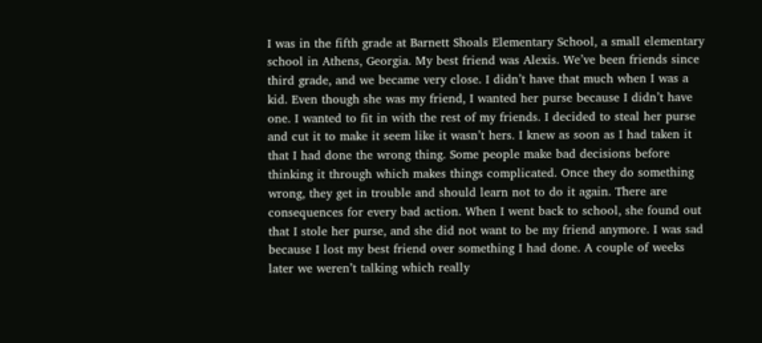I was in the fifth grade at Barnett Shoals Elementary School, a small elementary school in Athens, Georgia. My best friend was Alexis. We’ve been friends since third grade, and we became very close. I didn’t have that much when I was a kid. Even though she was my friend, I wanted her purse because I didn’t have one. I wanted to fit in with the rest of my friends. I decided to steal her purse and cut it to make it seem like it wasn’t hers. I knew as soon as I had taken it that I had done the wrong thing. Some people make bad decisions before thinking it through which makes things complicated. Once they do something wrong, they get in trouble and should learn not to do it again. There are consequences for every bad action. When I went back to school, she found out that I stole her purse, and she did not want to be my friend anymore. I was sad because I lost my best friend over something I had done. A couple of weeks later we weren’t talking which really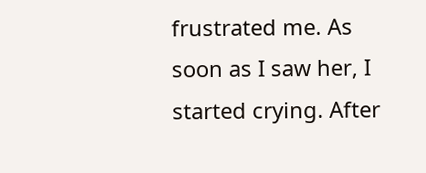frustrated me. As soon as I saw her, I started crying. After